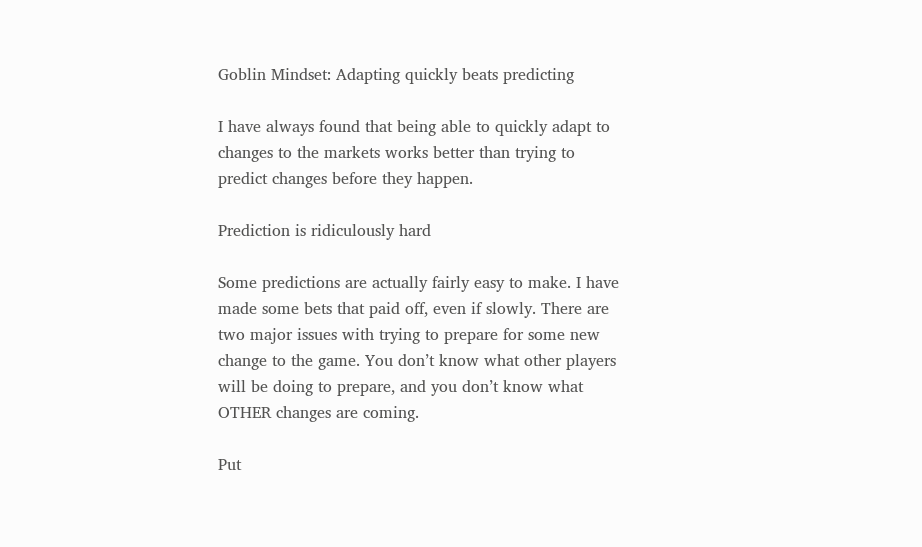Goblin Mindset: Adapting quickly beats predicting

I have always found that being able to quickly adapt to changes to the markets works better than trying to predict changes before they happen.

Prediction is ridiculously hard

Some predictions are actually fairly easy to make. I have made some bets that paid off, even if slowly. There are two major issues with trying to prepare for some new change to the game. You don’t know what other players will be doing to prepare, and you don’t know what OTHER changes are coming.

Put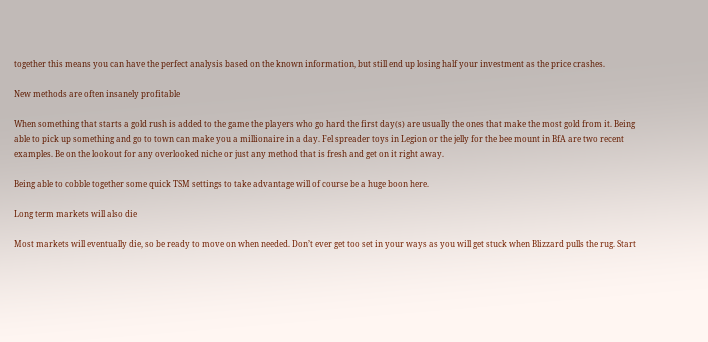together this means you can have the perfect analysis based on the known information, but still end up losing half your investment as the price crashes.

New methods are often insanely profitable

When something that starts a gold rush is added to the game the players who go hard the first day(s) are usually the ones that make the most gold from it. Being able to pick up something and go to town can make you a millionaire in a day. Fel spreader toys in Legion or the jelly for the bee mount in BfA are two recent examples. Be on the lookout for any overlooked niche or just any method that is fresh and get on it right away.

Being able to cobble together some quick TSM settings to take advantage will of course be a huge boon here.

Long term markets will also die

Most markets will eventually die, so be ready to move on when needed. Don’t ever get too set in your ways as you will get stuck when Blizzard pulls the rug. Start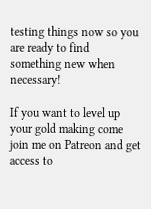testing things now so you are ready to find something new when necessary!

If you want to level up your gold making come join me on Patreon and get access to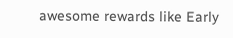awesome rewards like Early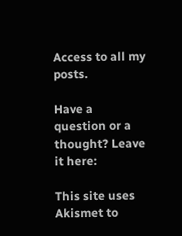Access to all my posts.

Have a question or a thought? Leave it here:

This site uses Akismet to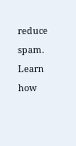reduce spam. Learn how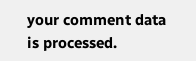your comment data is processed.